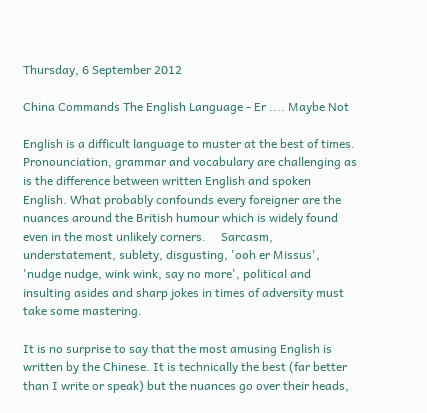Thursday, 6 September 2012

China Commands The English Language - Er .... Maybe Not

English is a difficult language to muster at the best of times. Pronounciation, grammar and vocabulary are challenging as is the difference between written English and spoken English. What probably confounds every foreigner are the nuances around the British humour which is widely found even in the most unlikely corners.     Sarcasm, understatement, sublety, disgusting, 'ooh er Missus', 'nudge nudge, wink wink, say no more', political and insulting asides and sharp jokes in times of adversity must take some mastering.

It is no surprise to say that the most amusing English is written by the Chinese. It is technically the best (far better than I write or speak) but the nuances go over their heads,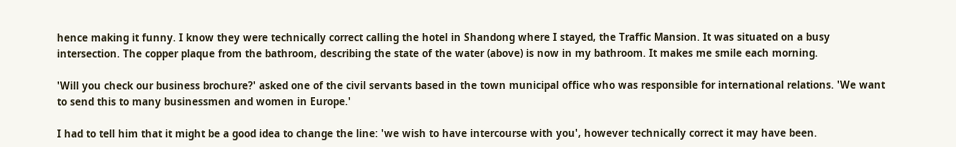hence making it funny. I know they were technically correct calling the hotel in Shandong where I stayed, the Traffic Mansion. It was situated on a busy intersection. The copper plaque from the bathroom, describing the state of the water (above) is now in my bathroom. It makes me smile each morning.

'Will you check our business brochure?' asked one of the civil servants based in the town municipal office who was responsible for international relations. 'We want to send this to many businessmen and women in Europe.'

I had to tell him that it might be a good idea to change the line: 'we wish to have intercourse with you', however technically correct it may have been.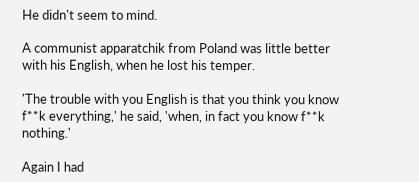He didn't seem to mind.

A communist apparatchik from Poland was little better with his English, when he lost his temper.

'The trouble with you English is that you think you know f**k everything,' he said, 'when, in fact you know f**k nothing.'

Again I had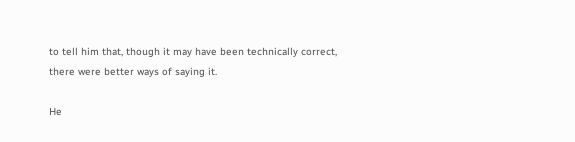to tell him that, though it may have been technically correct, there were better ways of saying it.

He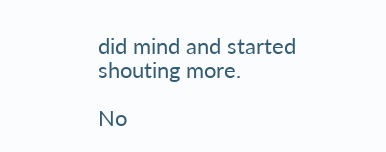did mind and started shouting more.

No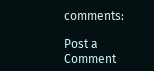comments:

Post a Comment